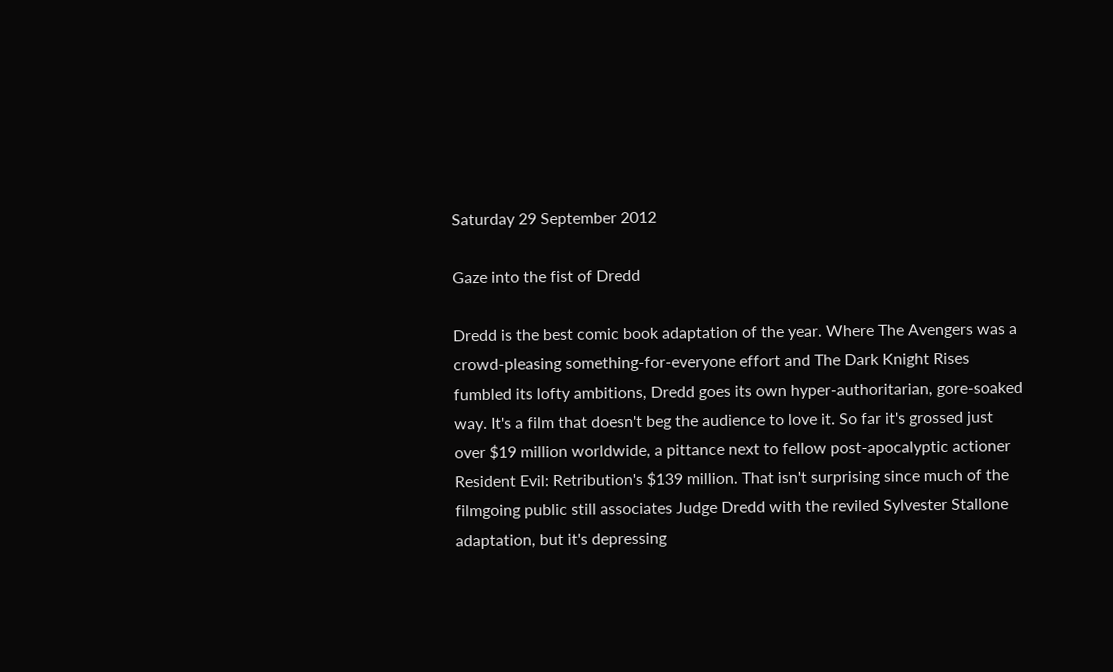Saturday 29 September 2012

Gaze into the fist of Dredd

Dredd is the best comic book adaptation of the year. Where The Avengers was a crowd-pleasing something-for-everyone effort and The Dark Knight Rises fumbled its lofty ambitions, Dredd goes its own hyper-authoritarian, gore-soaked way. It's a film that doesn't beg the audience to love it. So far it's grossed just over $19 million worldwide, a pittance next to fellow post-apocalyptic actioner Resident Evil: Retribution's $139 million. That isn't surprising since much of the filmgoing public still associates Judge Dredd with the reviled Sylvester Stallone adaptation, but it's depressing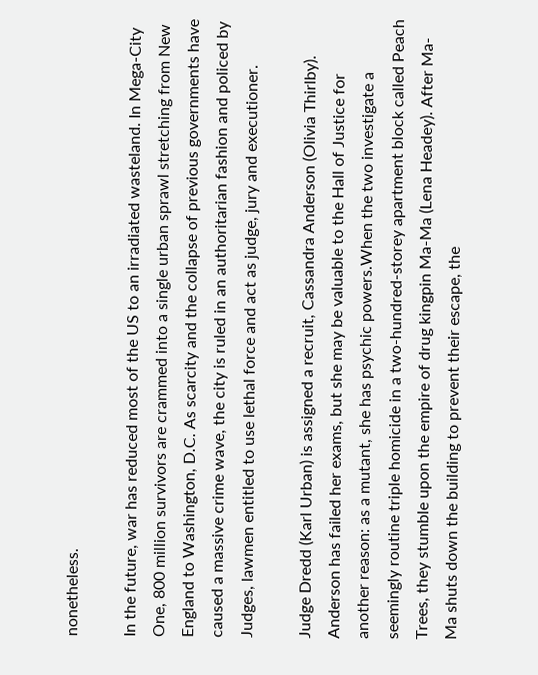nonetheless.

In the future, war has reduced most of the US to an irradiated wasteland. In Mega-City One, 800 million survivors are crammed into a single urban sprawl stretching from New England to Washington, D.C. As scarcity and the collapse of previous governments have caused a massive crime wave, the city is ruled in an authoritarian fashion and policed by Judges, lawmen entitled to use lethal force and act as judge, jury and executioner.

Judge Dredd (Karl Urban) is assigned a recruit, Cassandra Anderson (Olivia Thirlby). Anderson has failed her exams, but she may be valuable to the Hall of Justice for another reason: as a mutant, she has psychic powers.When the two investigate a seemingly routine triple homicide in a two-hundred-storey apartment block called Peach Trees, they stumble upon the empire of drug kingpin Ma-Ma (Lena Headey). After Ma-Ma shuts down the building to prevent their escape, the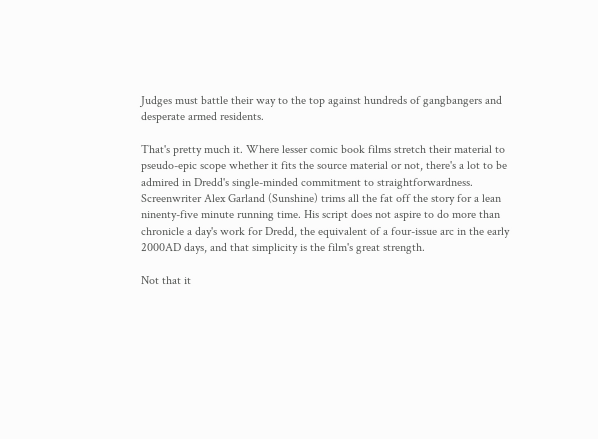Judges must battle their way to the top against hundreds of gangbangers and desperate armed residents.

That's pretty much it. Where lesser comic book films stretch their material to pseudo-epic scope whether it fits the source material or not, there's a lot to be admired in Dredd's single-minded commitment to straightforwardness. Screenwriter Alex Garland (Sunshine) trims all the fat off the story for a lean ninenty-five minute running time. His script does not aspire to do more than chronicle a day's work for Dredd, the equivalent of a four-issue arc in the early 2000AD days, and that simplicity is the film's great strength.

Not that it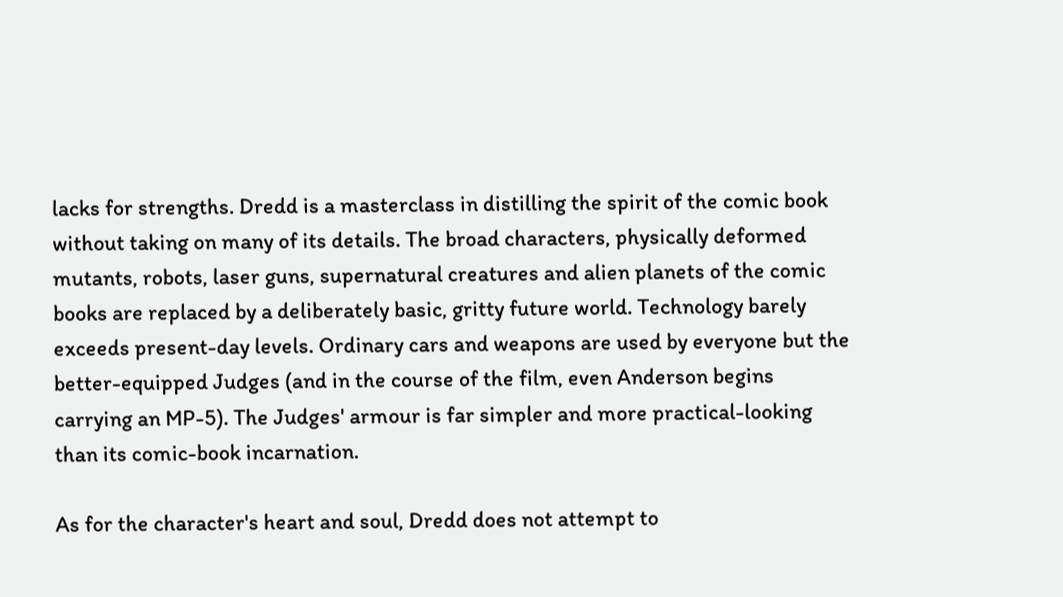lacks for strengths. Dredd is a masterclass in distilling the spirit of the comic book without taking on many of its details. The broad characters, physically deformed mutants, robots, laser guns, supernatural creatures and alien planets of the comic books are replaced by a deliberately basic, gritty future world. Technology barely exceeds present-day levels. Ordinary cars and weapons are used by everyone but the better-equipped Judges (and in the course of the film, even Anderson begins carrying an MP-5). The Judges' armour is far simpler and more practical-looking than its comic-book incarnation.

As for the character's heart and soul, Dredd does not attempt to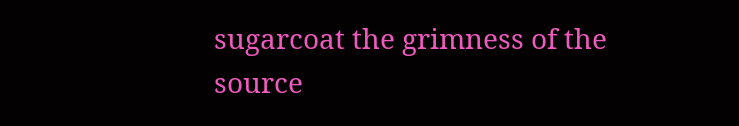sugarcoat the grimness of the source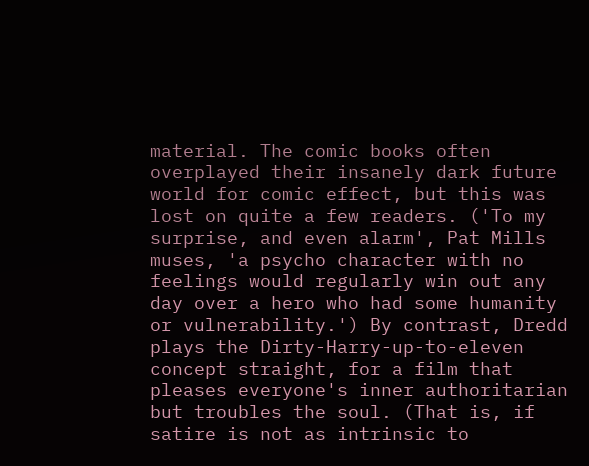material. The comic books often overplayed their insanely dark future world for comic effect, but this was lost on quite a few readers. ('To my surprise, and even alarm', Pat Mills muses, 'a psycho character with no feelings would regularly win out any day over a hero who had some humanity or vulnerability.') By contrast, Dredd plays the Dirty-Harry-up-to-eleven concept straight, for a film that pleases everyone's inner authoritarian but troubles the soul. (That is, if satire is not as intrinsic to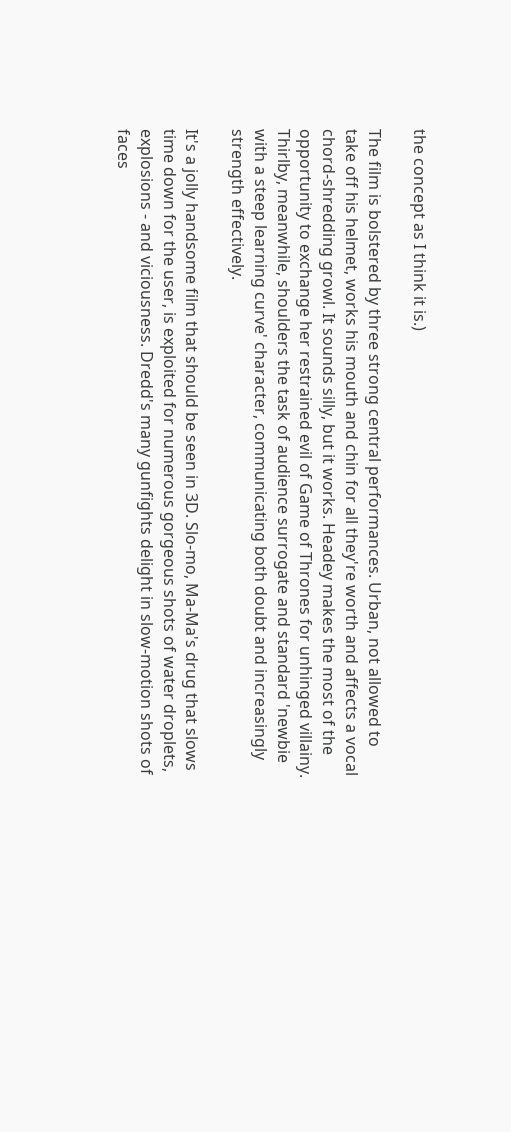the concept as I think it is.)

The film is bolstered by three strong central performances. Urban, not allowed to take off his helmet, works his mouth and chin for all they're worth and affects a vocal chord-shredding growl. It sounds silly, but it works. Headey makes the most of the opportunity to exchange her restrained evil of Game of Thrones for unhinged villainy. Thirlby, meanwhile, shoulders the task of audience surrogate and standard 'newbie with a steep learning curve' character, communicating both doubt and increasingly strength effectively.

It's a jolly handsome film that should be seen in 3D. Slo-mo, Ma-Ma's drug that slows time down for the user, is exploited for numerous gorgeous shots of water droplets, explosions - and viciousness. Dredd's many gunfights delight in slow-motion shots of faces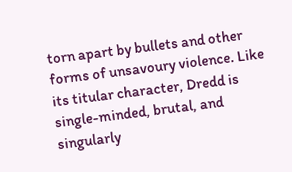torn apart by bullets and other forms of unsavoury violence. Like its titular character, Dredd is single-minded, brutal, and singularly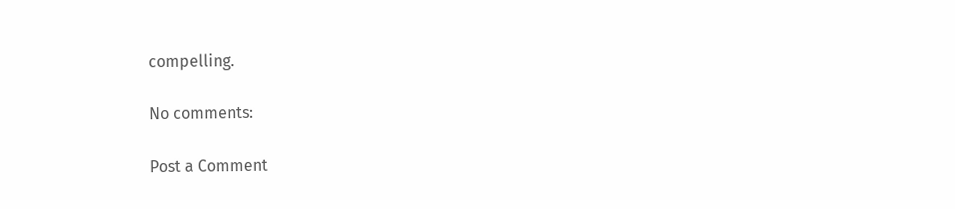compelling.

No comments:

Post a Comment